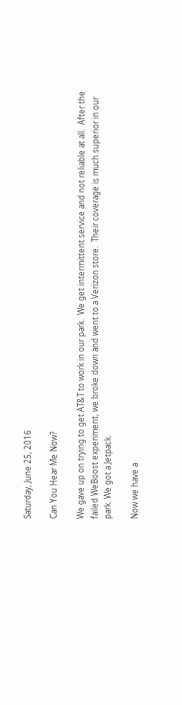Saturday, June 25, 2016

Can You Hear Me Now?

We gave up on trying to get AT&T to work in our park.  We get intermittent service and not reliable at all.  After the failed WeBoost experiment, we broke down and went to a Verizon store.  Their coverage is much superior in our park. We got a Jetpack.

Now we have a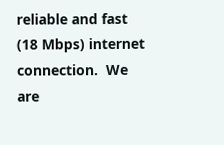reliable and fast (18 Mbps) internet connection.  We are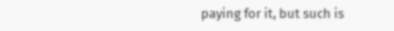paying for it, but such is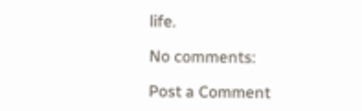life.

No comments:

Post a Comment